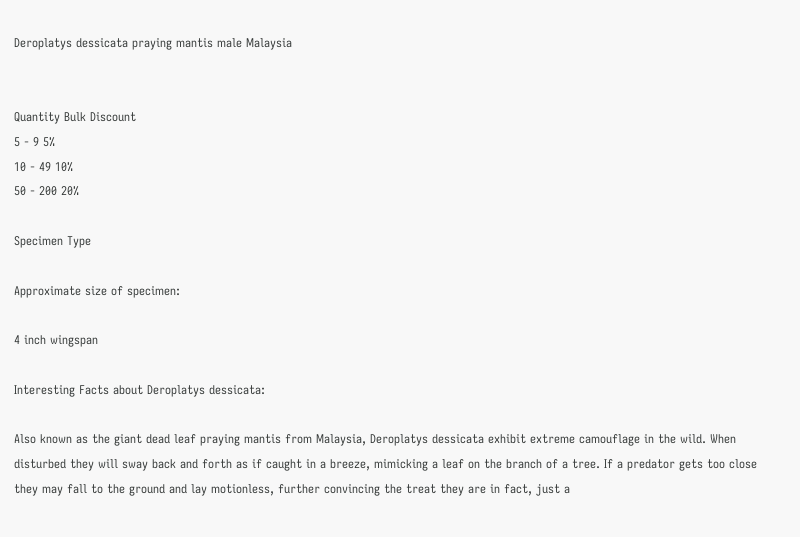Deroplatys dessicata praying mantis male Malaysia


Quantity Bulk Discount
5 - 9 5%
10 - 49 10%
50 - 200 20%

Specimen Type

Approximate size of specimen:

4 inch wingspan

Interesting Facts about Deroplatys dessicata:

Also known as the giant dead leaf praying mantis from Malaysia, Deroplatys dessicata exhibit extreme camouflage in the wild. When disturbed they will sway back and forth as if caught in a breeze, mimicking a leaf on the branch of a tree. If a predator gets too close they may fall to the ground and lay motionless, further convincing the treat they are in fact, just a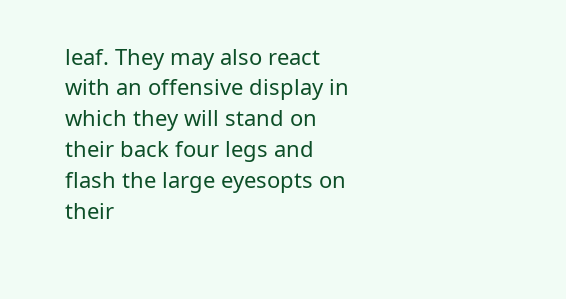leaf. They may also react with an offensive display in which they will stand on their back four legs and flash the large eyesopts on their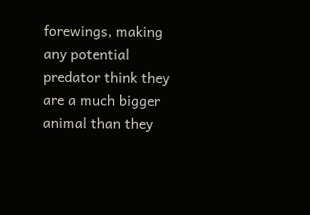forewings, making any potential predator think they are a much bigger animal than they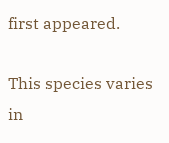first appeared.

This species varies in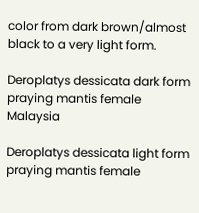color from dark brown/almost black to a very light form.

Deroplatys dessicata dark form praying mantis female Malaysia

Deroplatys dessicata light form praying mantis female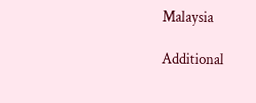Malaysia

Additional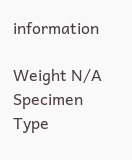information

Weight N/A
Specimen Type